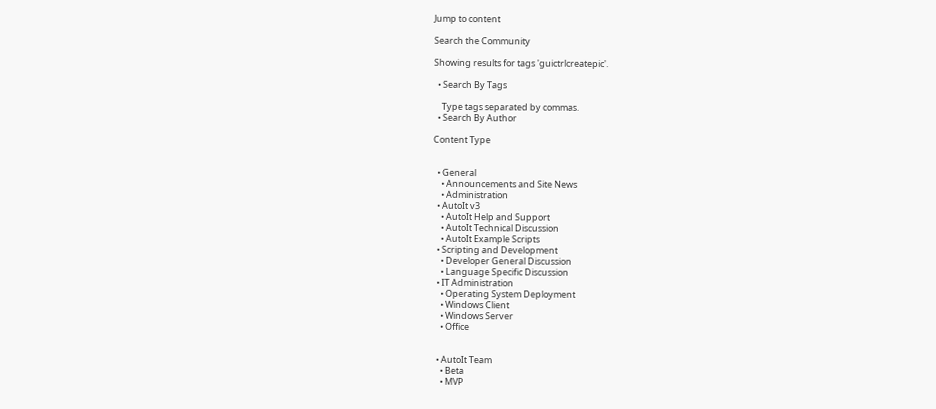Jump to content

Search the Community

Showing results for tags 'guictrlcreatepic'.

  • Search By Tags

    Type tags separated by commas.
  • Search By Author

Content Type


  • General
    • Announcements and Site News
    • Administration
  • AutoIt v3
    • AutoIt Help and Support
    • AutoIt Technical Discussion
    • AutoIt Example Scripts
  • Scripting and Development
    • Developer General Discussion
    • Language Specific Discussion
  • IT Administration
    • Operating System Deployment
    • Windows Client
    • Windows Server
    • Office


  • AutoIt Team
    • Beta
    • MVP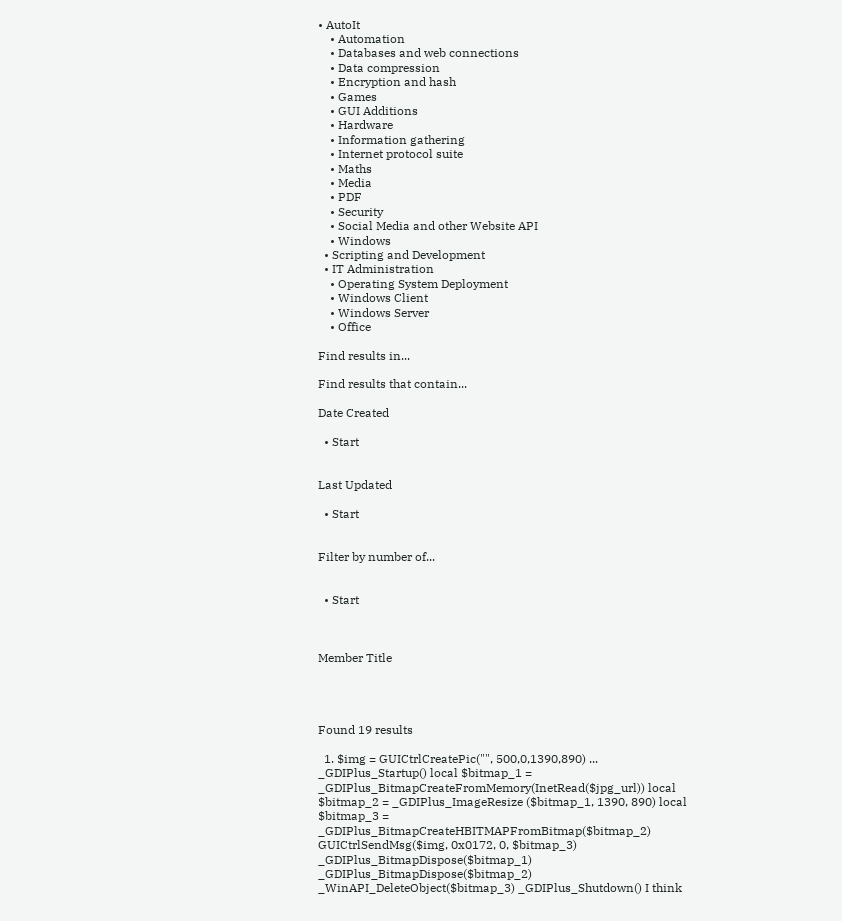• AutoIt
    • Automation
    • Databases and web connections
    • Data compression
    • Encryption and hash
    • Games
    • GUI Additions
    • Hardware
    • Information gathering
    • Internet protocol suite
    • Maths
    • Media
    • PDF
    • Security
    • Social Media and other Website API
    • Windows
  • Scripting and Development
  • IT Administration
    • Operating System Deployment
    • Windows Client
    • Windows Server
    • Office

Find results in...

Find results that contain...

Date Created

  • Start


Last Updated

  • Start


Filter by number of...


  • Start



Member Title




Found 19 results

  1. $img = GUICtrlCreatePic("", 500,0,1390,890) ... _GDIPlus_Startup() local $bitmap_1 = _GDIPlus_BitmapCreateFromMemory(InetRead($jpg_url)) local $bitmap_2 = _GDIPlus_ImageResize ($bitmap_1, 1390, 890) local $bitmap_3 = _GDIPlus_BitmapCreateHBITMAPFromBitmap($bitmap_2) GUICtrlSendMsg($img, 0x0172, 0, $bitmap_3) _GDIPlus_BitmapDispose($bitmap_1) _GDIPlus_BitmapDispose($bitmap_2) _WinAPI_DeleteObject($bitmap_3) _GDIPlus_Shutdown() I think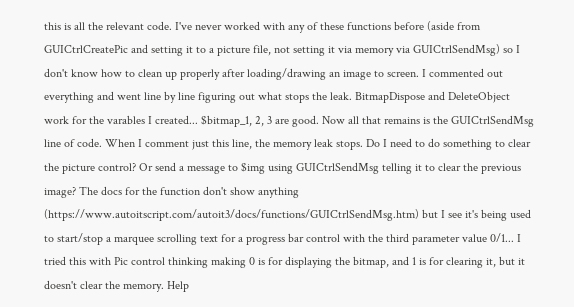this is all the relevant code. I've never worked with any of these functions before (aside from GUICtrlCreatePic and setting it to a picture file, not setting it via memory via GUICtrlSendMsg) so I don't know how to clean up properly after loading/drawing an image to screen. I commented out everything and went line by line figuring out what stops the leak. BitmapDispose and DeleteObject work for the varables I created... $bitmap_1, 2, 3 are good. Now all that remains is the GUICtrlSendMsg line of code. When I comment just this line, the memory leak stops. Do I need to do something to clear the picture control? Or send a message to $img using GUICtrlSendMsg telling it to clear the previous image? The docs for the function don't show anything (https://www.autoitscript.com/autoit3/docs/functions/GUICtrlSendMsg.htm) but I see it's being used to start/stop a marquee scrolling text for a progress bar control with the third parameter value 0/1... I tried this with Pic control thinking making 0 is for displaying the bitmap, and 1 is for clearing it, but it doesn't clear the memory. Help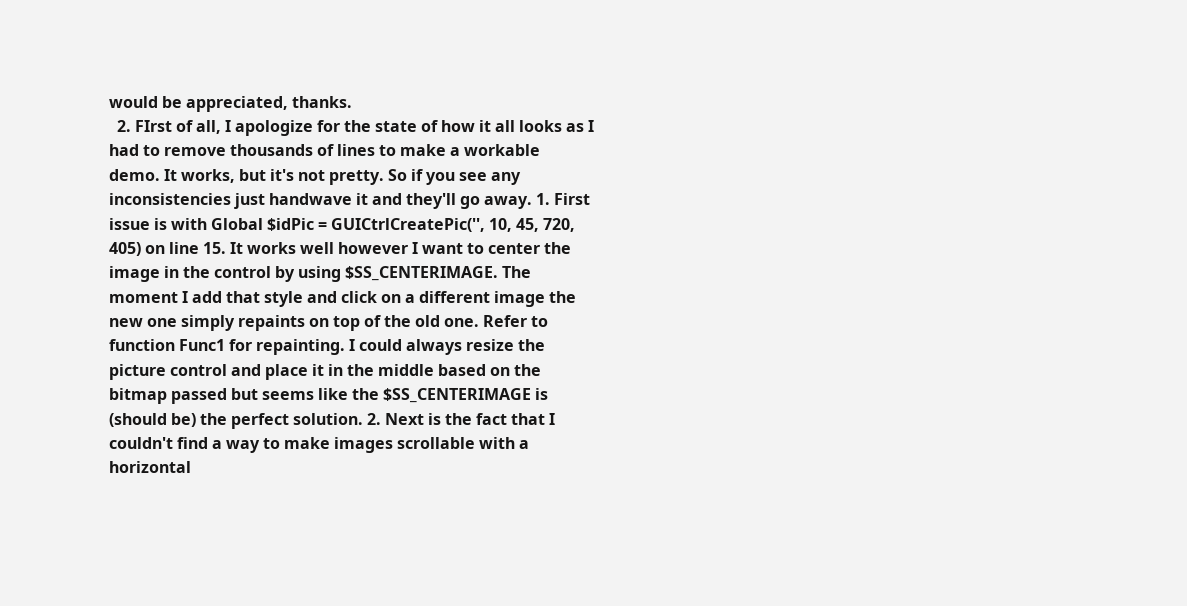would be appreciated, thanks.
  2. FIrst of all, I apologize for the state of how it all looks as I had to remove thousands of lines to make a workable demo. It works, but it's not pretty. So if you see any inconsistencies just handwave it and they'll go away. 1. First issue is with Global $idPic = GUICtrlCreatePic('', 10, 45, 720, 405) on line 15. It works well however I want to center the image in the control by using $SS_CENTERIMAGE. The moment I add that style and click on a different image the new one simply repaints on top of the old one. Refer to function Func1 for repainting. I could always resize the picture control and place it in the middle based on the bitmap passed but seems like the $SS_CENTERIMAGE is (should be) the perfect solution. 2. Next is the fact that I couldn't find a way to make images scrollable with a horizontal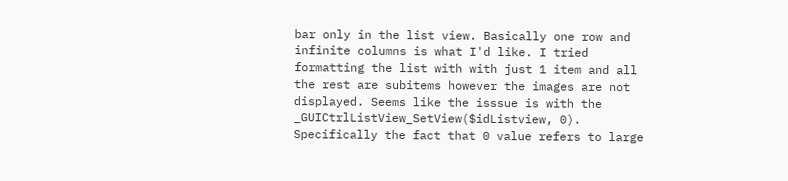bar only in the list view. Basically one row and infinite columns is what I'd like. I tried formatting the list with with just 1 item and all the rest are subitems however the images are not displayed. Seems like the isssue is with the _GUICtrlListView_SetView($idListview, 0). Specifically the fact that 0 value refers to large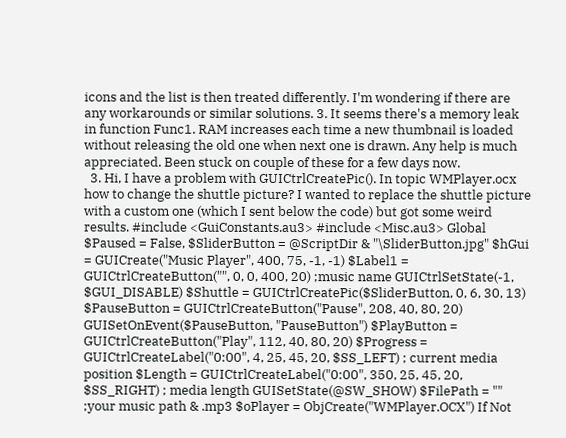icons and the list is then treated differently. I'm wondering if there are any workarounds or similar solutions. 3. It seems there's a memory leak in function Func1. RAM increases each time a new thumbnail is loaded without releasing the old one when next one is drawn. Any help is much appreciated. Been stuck on couple of these for a few days now.
  3. Hi, I have a problem with GUICtrlCreatePic(). In topic WMPlayer.ocx how to change the shuttle picture? I wanted to replace the shuttle picture with a custom one (which I sent below the code) but got some weird results. #include <GuiConstants.au3> #include <Misc.au3> Global $Paused = False, $SliderButton = @ScriptDir & "\SliderButton.jpg" $hGui = GUICreate("Music Player", 400, 75, -1, -1) $Label1 = GUICtrlCreateButton("", 0, 0, 400, 20) ;music name GUICtrlSetState(-1, $GUI_DISABLE) $Shuttle = GUICtrlCreatePic($SliderButton, 0, 6, 30, 13) $PauseButton = GUICtrlCreateButton("Pause", 208, 40, 80, 20) GUISetOnEvent($PauseButton, "PauseButton") $PlayButton = GUICtrlCreateButton("Play", 112, 40, 80, 20) $Progress = GUICtrlCreateLabel("0:00", 4, 25, 45, 20, $SS_LEFT) ; current media position $Length = GUICtrlCreateLabel("0:00", 350, 25, 45, 20, $SS_RIGHT) ; media length GUISetState(@SW_SHOW) $FilePath = "" ;your music path & .mp3 $oPlayer = ObjCreate("WMPlayer.OCX") If Not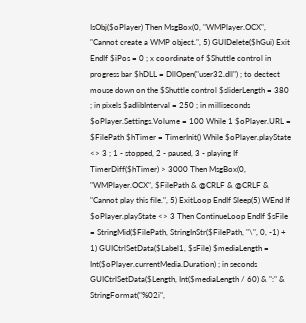IsObj($oPlayer) Then MsgBox(0, "WMPlayer.OCX", "Cannot create a WMP object.", 5) GUIDelete($hGui) Exit EndIf $iPos = 0 ; x coordinate of $Shuttle control in progress bar $hDLL = DllOpen("user32.dll") ; to dectect mouse down on the $Shuttle control $sliderLength = 380 ; in pixels $adlibInterval = 250 ; in milliseconds $oPlayer.Settings.Volume = 100 While 1 $oPlayer.URL = $FilePath $hTimer = TimerInit() While $oPlayer.playState <> 3 ; 1 - stopped, 2 - paused, 3 - playing If TimerDiff($hTimer) > 3000 Then MsgBox(0, "WMPlayer.OCX", $FilePath & @CRLF & @CRLF & "Cannot play this file.", 5) ExitLoop EndIf Sleep(5) WEnd If $oPlayer.playState <> 3 Then ContinueLoop EndIf $sFile = StringMid($FilePath, StringInStr($FilePath, "\", 0, -1) + 1) GUICtrlSetData($Label1, $sFile) $mediaLength = Int($oPlayer.currentMedia.Duration) ; in seconds GUICtrlSetData($Length, Int($mediaLength / 60) & ":" & StringFormat("%02i",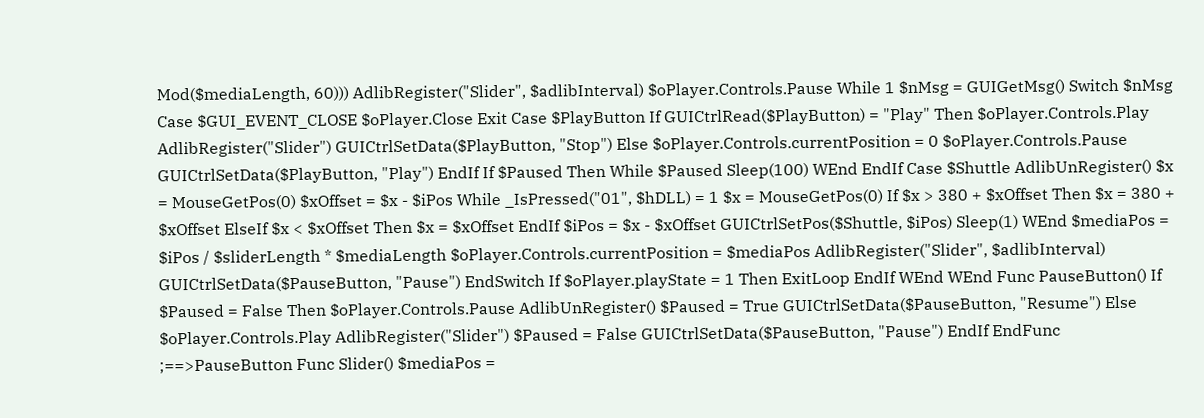Mod($mediaLength, 60))) AdlibRegister("Slider", $adlibInterval) $oPlayer.Controls.Pause While 1 $nMsg = GUIGetMsg() Switch $nMsg Case $GUI_EVENT_CLOSE $oPlayer.Close Exit Case $PlayButton If GUICtrlRead($PlayButton) = "Play" Then $oPlayer.Controls.Play AdlibRegister("Slider") GUICtrlSetData($PlayButton, "Stop") Else $oPlayer.Controls.currentPosition = 0 $oPlayer.Controls.Pause GUICtrlSetData($PlayButton, "Play") EndIf If $Paused Then While $Paused Sleep(100) WEnd EndIf Case $Shuttle AdlibUnRegister() $x = MouseGetPos(0) $xOffset = $x - $iPos While _IsPressed("01", $hDLL) = 1 $x = MouseGetPos(0) If $x > 380 + $xOffset Then $x = 380 + $xOffset ElseIf $x < $xOffset Then $x = $xOffset EndIf $iPos = $x - $xOffset GUICtrlSetPos($Shuttle, $iPos) Sleep(1) WEnd $mediaPos = $iPos / $sliderLength * $mediaLength $oPlayer.Controls.currentPosition = $mediaPos AdlibRegister("Slider", $adlibInterval) GUICtrlSetData($PauseButton, "Pause") EndSwitch If $oPlayer.playState = 1 Then ExitLoop EndIf WEnd WEnd Func PauseButton() If $Paused = False Then $oPlayer.Controls.Pause AdlibUnRegister() $Paused = True GUICtrlSetData($PauseButton, "Resume") Else $oPlayer.Controls.Play AdlibRegister("Slider") $Paused = False GUICtrlSetData($PauseButton, "Pause") EndIf EndFunc ;==>PauseButton Func Slider() $mediaPos =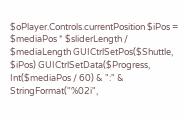$oPlayer.Controls.currentPosition $iPos = $mediaPos * $sliderLength / $mediaLength GUICtrlSetPos($Shuttle, $iPos) GUICtrlSetData($Progress, Int($mediaPos / 60) & ":" & StringFormat("%02i",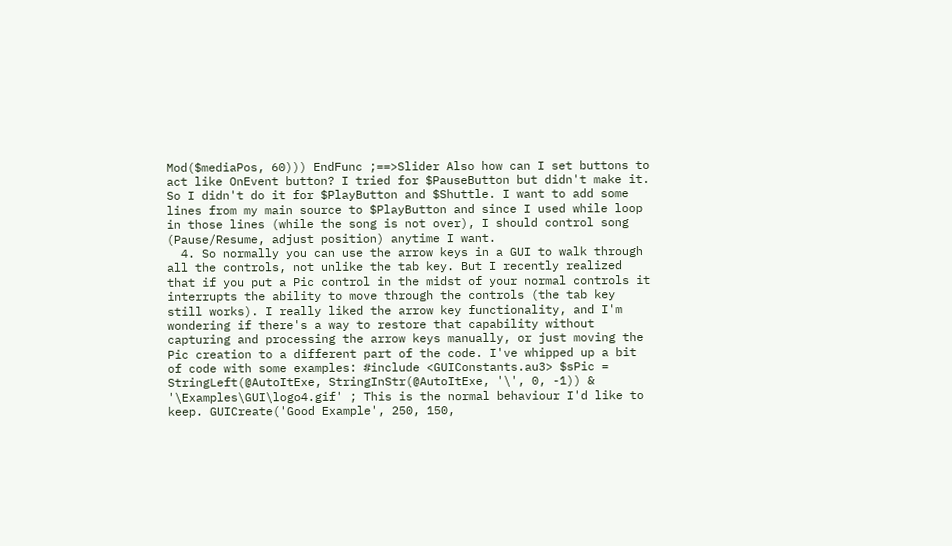Mod($mediaPos, 60))) EndFunc ;==>Slider Also how can I set buttons to act like OnEvent button? I tried for $PauseButton but didn't make it. So I didn't do it for $PlayButton and $Shuttle. I want to add some lines from my main source to $PlayButton and since I used while loop in those lines (while the song is not over), I should control song (Pause/Resume, adjust position) anytime I want.
  4. So normally you can use the arrow keys in a GUI to walk through all the controls, not unlike the tab key. But I recently realized that if you put a Pic control in the midst of your normal controls it interrupts the ability to move through the controls (the tab key still works). I really liked the arrow key functionality, and I'm wondering if there's a way to restore that capability without capturing and processing the arrow keys manually, or just moving the Pic creation to a different part of the code. I've whipped up a bit of code with some examples: #include <GUIConstants.au3> $sPic = StringLeft(@AutoItExe, StringInStr(@AutoItExe, '\', 0, -1)) & '\Examples\GUI\logo4.gif' ; This is the normal behaviour I'd like to keep. GUICreate('Good Example', 250, 150,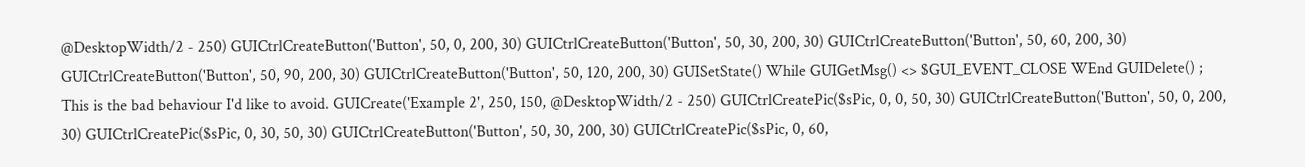@DesktopWidth/2 - 250) GUICtrlCreateButton('Button', 50, 0, 200, 30) GUICtrlCreateButton('Button', 50, 30, 200, 30) GUICtrlCreateButton('Button', 50, 60, 200, 30) GUICtrlCreateButton('Button', 50, 90, 200, 30) GUICtrlCreateButton('Button', 50, 120, 200, 30) GUISetState() While GUIGetMsg() <> $GUI_EVENT_CLOSE WEnd GUIDelete() ; This is the bad behaviour I'd like to avoid. GUICreate('Example 2', 250, 150, @DesktopWidth/2 - 250) GUICtrlCreatePic($sPic, 0, 0, 50, 30) GUICtrlCreateButton('Button', 50, 0, 200, 30) GUICtrlCreatePic($sPic, 0, 30, 50, 30) GUICtrlCreateButton('Button', 50, 30, 200, 30) GUICtrlCreatePic($sPic, 0, 60,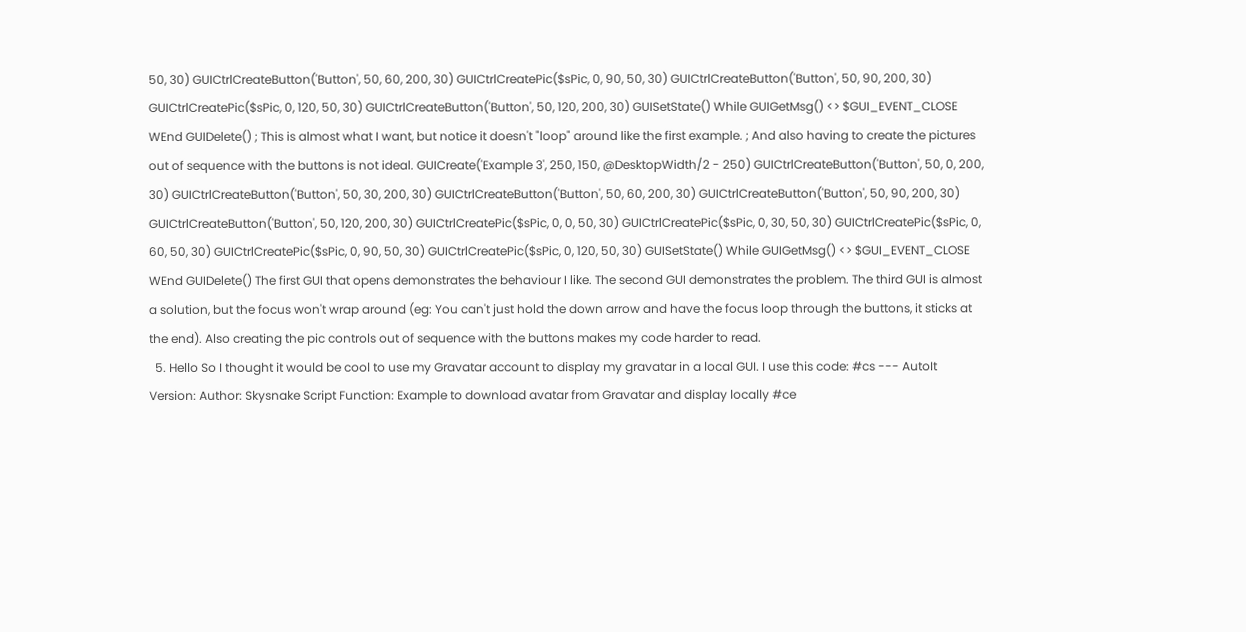50, 30) GUICtrlCreateButton('Button', 50, 60, 200, 30) GUICtrlCreatePic($sPic, 0, 90, 50, 30) GUICtrlCreateButton('Button', 50, 90, 200, 30) GUICtrlCreatePic($sPic, 0, 120, 50, 30) GUICtrlCreateButton('Button', 50, 120, 200, 30) GUISetState() While GUIGetMsg() <> $GUI_EVENT_CLOSE WEnd GUIDelete() ; This is almost what I want, but notice it doesn't "loop" around like the first example. ; And also having to create the pictures out of sequence with the buttons is not ideal. GUICreate('Example 3', 250, 150, @DesktopWidth/2 - 250) GUICtrlCreateButton('Button', 50, 0, 200, 30) GUICtrlCreateButton('Button', 50, 30, 200, 30) GUICtrlCreateButton('Button', 50, 60, 200, 30) GUICtrlCreateButton('Button', 50, 90, 200, 30) GUICtrlCreateButton('Button', 50, 120, 200, 30) GUICtrlCreatePic($sPic, 0, 0, 50, 30) GUICtrlCreatePic($sPic, 0, 30, 50, 30) GUICtrlCreatePic($sPic, 0, 60, 50, 30) GUICtrlCreatePic($sPic, 0, 90, 50, 30) GUICtrlCreatePic($sPic, 0, 120, 50, 30) GUISetState() While GUIGetMsg() <> $GUI_EVENT_CLOSE WEnd GUIDelete() The first GUI that opens demonstrates the behaviour I like. The second GUI demonstrates the problem. The third GUI is almost a solution, but the focus won't wrap around (eg: You can't just hold the down arrow and have the focus loop through the buttons, it sticks at the end). Also creating the pic controls out of sequence with the buttons makes my code harder to read.
  5. Hello So I thought it would be cool to use my Gravatar account to display my gravatar in a local GUI. I use this code: #cs --- AutoIt Version: Author: Skysnake Script Function: Example to download avatar from Gravatar and display locally #ce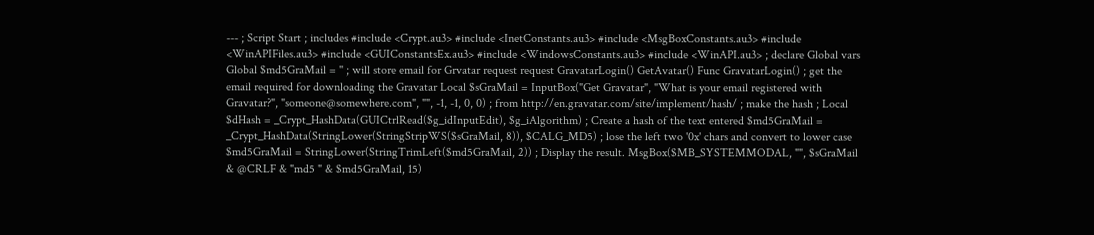--- ; Script Start ; includes #include <Crypt.au3> #include <InetConstants.au3> #include <MsgBoxConstants.au3> #include <WinAPIFiles.au3> #include <GUIConstantsEx.au3> #include <WindowsConstants.au3> #include <WinAPI.au3> ; declare Global vars Global $md5GraMail = '' ; will store email for Grvatar request request GravatarLogin() GetAvatar() Func GravatarLogin() ; get the email required for downloading the Gravatar Local $sGraMail = InputBox("Get Gravatar", "What is your email registered with Gravatar?", "someone@somewhere.com", "", -1, -1, 0, 0) ; from http://en.gravatar.com/site/implement/hash/ ; make the hash ; Local $dHash = _Crypt_HashData(GUICtrlRead($g_idInputEdit), $g_iAlgorithm) ; Create a hash of the text entered $md5GraMail = _Crypt_HashData(StringLower(StringStripWS($sGraMail, 8)), $CALG_MD5) ; lose the left two '0x' chars and convert to lower case $md5GraMail = StringLower(StringTrimLeft($md5GraMail, 2)) ; Display the result. MsgBox($MB_SYSTEMMODAL, "", $sGraMail & @CRLF & "md5 " & $md5GraMail, 15)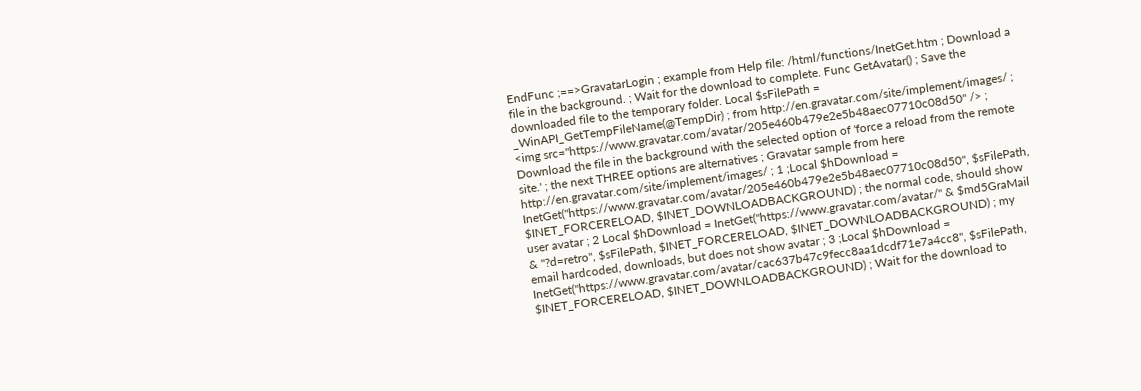EndFunc ;==>GravatarLogin ; example from Help file: /html/functions/InetGet.htm ; Download a file in the background. ; Wait for the download to complete. Func GetAvatar() ; Save the downloaded file to the temporary folder. Local $sFilePath = _WinAPI_GetTempFileName(@TempDir) ; from http://en.gravatar.com/site/implement/images/ ; <img src="https://www.gravatar.com/avatar/205e460b479e2e5b48aec07710c08d50" /> ; Download the file in the background with the selected option of 'force a reload from the remote site.' ; the next THREE options are alternatives ; Gravatar sample from here http://en.gravatar.com/site/implement/images/ ; 1 ;Local $hDownload = InetGet("https://www.gravatar.com/avatar/205e460b479e2e5b48aec07710c08d50", $sFilePath, $INET_FORCERELOAD, $INET_DOWNLOADBACKGROUND) ; the normal code, should show user avatar ; 2 Local $hDownload = InetGet("https://www.gravatar.com/avatar/" & $md5GraMail & "?d=retro", $sFilePath, $INET_FORCERELOAD, $INET_DOWNLOADBACKGROUND) ; my email hardcoded, downloads, but does not show avatar ; 3 ;Local $hDownload = InetGet("https://www.gravatar.com/avatar/cac637b47c9fecc8aa1dcdf71e7a4cc8", $sFilePath, $INET_FORCERELOAD, $INET_DOWNLOADBACKGROUND) ; Wait for the download to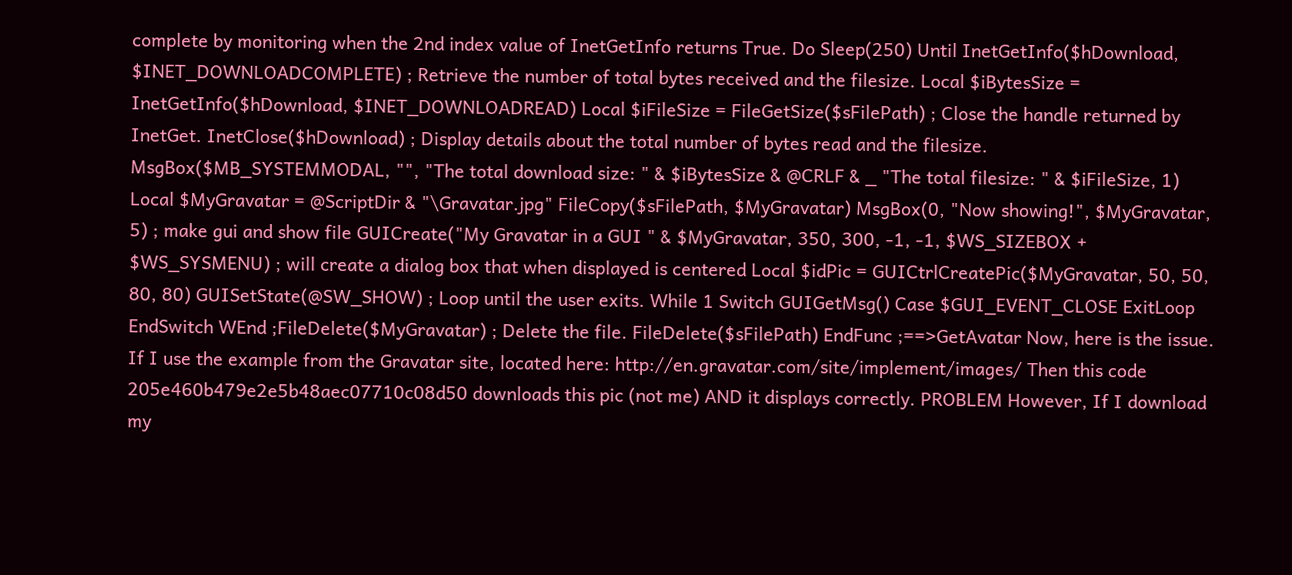complete by monitoring when the 2nd index value of InetGetInfo returns True. Do Sleep(250) Until InetGetInfo($hDownload, $INET_DOWNLOADCOMPLETE) ; Retrieve the number of total bytes received and the filesize. Local $iBytesSize = InetGetInfo($hDownload, $INET_DOWNLOADREAD) Local $iFileSize = FileGetSize($sFilePath) ; Close the handle returned by InetGet. InetClose($hDownload) ; Display details about the total number of bytes read and the filesize. MsgBox($MB_SYSTEMMODAL, "", "The total download size: " & $iBytesSize & @CRLF & _ "The total filesize: " & $iFileSize, 1) Local $MyGravatar = @ScriptDir & "\Gravatar.jpg" FileCopy($sFilePath, $MyGravatar) MsgBox(0, "Now showing!", $MyGravatar, 5) ; make gui and show file GUICreate("My Gravatar in a GUI " & $MyGravatar, 350, 300, -1, -1, $WS_SIZEBOX + $WS_SYSMENU) ; will create a dialog box that when displayed is centered Local $idPic = GUICtrlCreatePic($MyGravatar, 50, 50, 80, 80) GUISetState(@SW_SHOW) ; Loop until the user exits. While 1 Switch GUIGetMsg() Case $GUI_EVENT_CLOSE ExitLoop EndSwitch WEnd ;FileDelete($MyGravatar) ; Delete the file. FileDelete($sFilePath) EndFunc ;==>GetAvatar Now, here is the issue. If I use the example from the Gravatar site, located here: http://en.gravatar.com/site/implement/images/ Then this code 205e460b479e2e5b48aec07710c08d50 downloads this pic (not me) AND it displays correctly. PROBLEM However, If I download my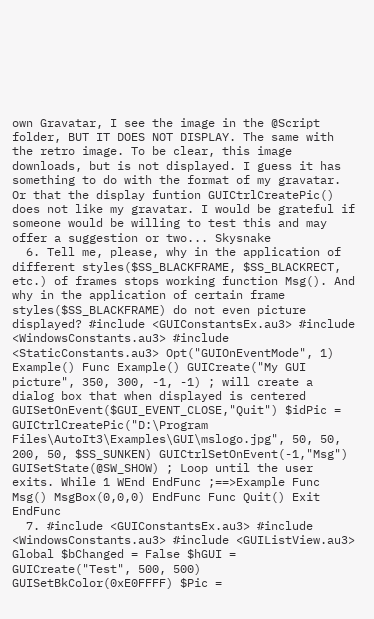own Gravatar, I see the image in the @Script folder, BUT IT DOES NOT DISPLAY. The same with the retro image. To be clear, this image downloads, but is not displayed. I guess it has something to do with the format of my gravatar. Or that the display funtion GUICtrlCreatePic() does not like my gravatar. I would be grateful if someone would be willing to test this and may offer a suggestion or two... Skysnake
  6. Tell me, please, why in the application of different styles($SS_BLACKFRAME, $SS_BLACKRECT, etc.) of frames stops working function Msg(). And why in the application of certain frame styles($SS_BLACKFRAME) do not even picture displayed? #include <GUIConstantsEx.au3> #include <WindowsConstants.au3> #include <StaticConstants.au3> Opt("GUIOnEventMode", 1) Example() Func Example() GUICreate("My GUI picture", 350, 300, -1, -1) ; will create a dialog box that when displayed is centered GUISetOnEvent($GUI_EVENT_CLOSE,"Quit") $idPic = GUICtrlCreatePic("D:\Program Files\AutoIt3\Examples\GUI\mslogo.jpg", 50, 50, 200, 50, $SS_SUNKEN) GUICtrlSetOnEvent(-1,"Msg") GUISetState(@SW_SHOW) ; Loop until the user exits. While 1 WEnd EndFunc ;==>Example Func Msg() MsgBox(0,0,0) EndFunc Func Quit() Exit EndFunc
  7. #include <GUIConstantsEx.au3> #include <WindowsConstants.au3> #include <GUIListView.au3> Global $bChanged = False $hGUI = GUICreate("Test", 500, 500) GUISetBkColor(0xE0FFFF) $Pic =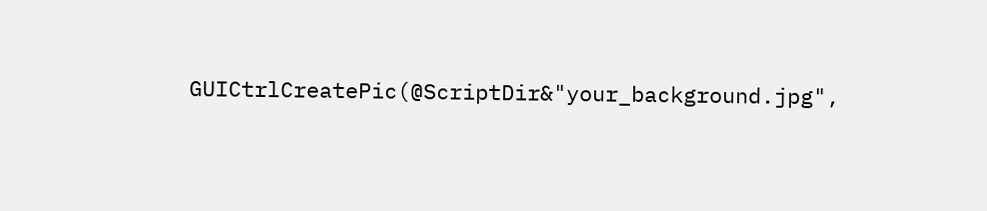GUICtrlCreatePic(@ScriptDir&"your_background.jpg",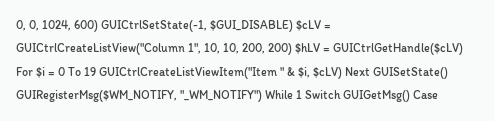0, 0, 1024, 600) GUICtrlSetState(-1, $GUI_DISABLE) $cLV = GUICtrlCreateListView("Column 1", 10, 10, 200, 200) $hLV = GUICtrlGetHandle($cLV) For $i = 0 To 19 GUICtrlCreateListViewItem("Item " & $i, $cLV) Next GUISetState() GUIRegisterMsg($WM_NOTIFY, "_WM_NOTIFY") While 1 Switch GUIGetMsg() Case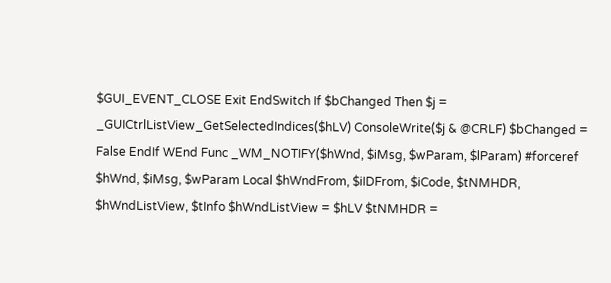$GUI_EVENT_CLOSE Exit EndSwitch If $bChanged Then $j = _GUICtrlListView_GetSelectedIndices($hLV) ConsoleWrite($j & @CRLF) $bChanged = False EndIf WEnd Func _WM_NOTIFY($hWnd, $iMsg, $wParam, $lParam) #forceref $hWnd, $iMsg, $wParam Local $hWndFrom, $iIDFrom, $iCode, $tNMHDR, $hWndListView, $tInfo $hWndListView = $hLV $tNMHDR =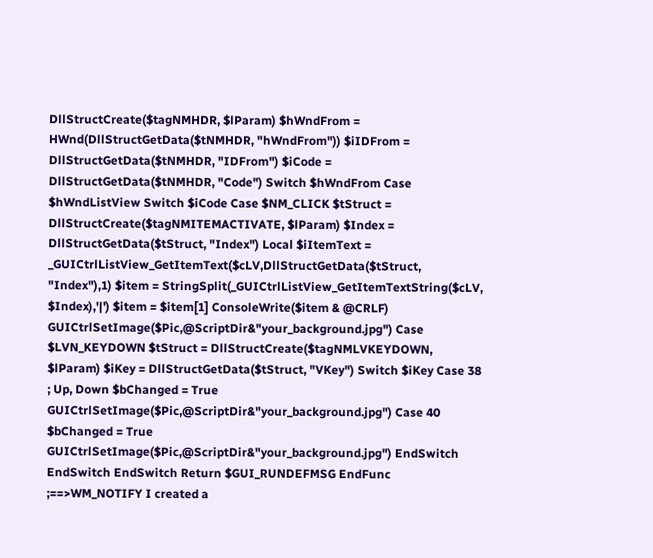DllStructCreate($tagNMHDR, $lParam) $hWndFrom = HWnd(DllStructGetData($tNMHDR, "hWndFrom")) $iIDFrom = DllStructGetData($tNMHDR, "IDFrom") $iCode = DllStructGetData($tNMHDR, "Code") Switch $hWndFrom Case $hWndListView Switch $iCode Case $NM_CLICK $tStruct = DllStructCreate($tagNMITEMACTIVATE, $lParam) $Index = DllStructGetData($tStruct, "Index") Local $iItemText = _GUICtrlListView_GetItemText($cLV,DllStructGetData($tStruct, "Index"),1) $item = StringSplit(_GUICtrlListView_GetItemTextString($cLV, $Index),'|') $item = $item[1] ConsoleWrite($item & @CRLF) GUICtrlSetImage($Pic,@ScriptDir&"your_background.jpg") Case $LVN_KEYDOWN $tStruct = DllStructCreate($tagNMLVKEYDOWN, $lParam) $iKey = DllStructGetData($tStruct, "VKey") Switch $iKey Case 38 ; Up, Down $bChanged = True GUICtrlSetImage($Pic,@ScriptDir&"your_background.jpg") Case 40 $bChanged = True GUICtrlSetImage($Pic,@ScriptDir&"your_background.jpg") EndSwitch EndSwitch EndSwitch Return $GUI_RUNDEFMSG EndFunc ;==>WM_NOTIFY I created a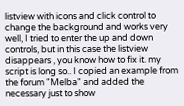listview with icons and click control to change the background and works very well, I tried to enter the up and down controls, but in this case the listview disappears , you know how to fix it. my script is long so.. I copied an example from the forum "Melba" and added the necessary just to show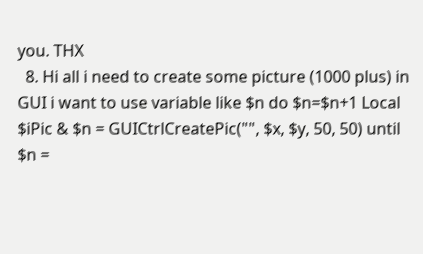you. THX
  8. Hi all i need to create some picture (1000 plus) in GUI i want to use variable like $n do $n=$n+1 Local $iPic & $n = GUICtrlCreatePic("", $x, $y, 50, 50) until $n =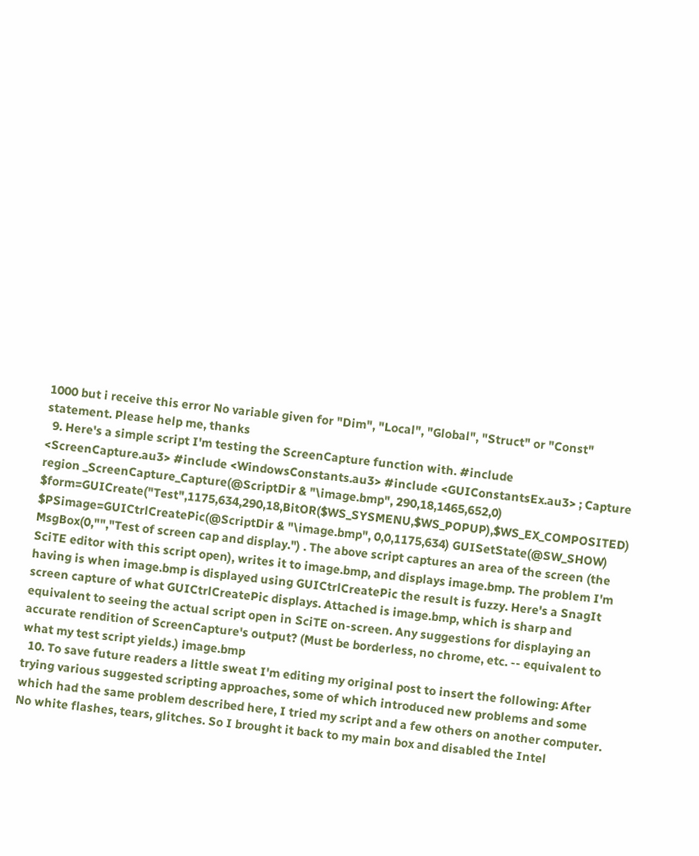1000 but i receive this error No variable given for "Dim", "Local", "Global", "Struct" or "Const" statement. Please help me, thanks
  9. Here's a simple script I'm testing the ScreenCapture function with. #include <ScreenCapture.au3> #include <WindowsConstants.au3> #include <GUIConstantsEx.au3> ; Capture region _ScreenCapture_Capture(@ScriptDir & "\image.bmp", 290,18,1465,652,0) $form=GUICreate("Test",1175,634,290,18,BitOR($WS_SYSMENU,$WS_POPUP),$WS_EX_COMPOSITED) $PSimage=GUICtrlCreatePic(@ScriptDir & "\image.bmp", 0,0,1175,634) GUISetState(@SW_SHOW) MsgBox(0,"","Test of screen cap and display.") . The above script captures an area of the screen (the SciTE editor with this script open), writes it to image.bmp, and displays image.bmp. The problem I'm having is when image.bmp is displayed using GUICtrlCreatePic the result is fuzzy. Here's a SnagIt screen capture of what GUICtrlCreatePic displays. Attached is image.bmp, which is sharp and equivalent to seeing the actual script open in SciTE on-screen. Any suggestions for displaying an accurate rendition of ScreenCapture's output? (Must be borderless, no chrome, etc. -- equivalent to what my test script yields.) image.bmp
  10. To save future readers a little sweat I'm editing my original post to insert the following: After trying various suggested scripting approaches, some of which introduced new problems and some which had the same problem described here, I tried my script and a few others on another computer. No white flashes, tears, glitches. So I brought it back to my main box and disabled the Intel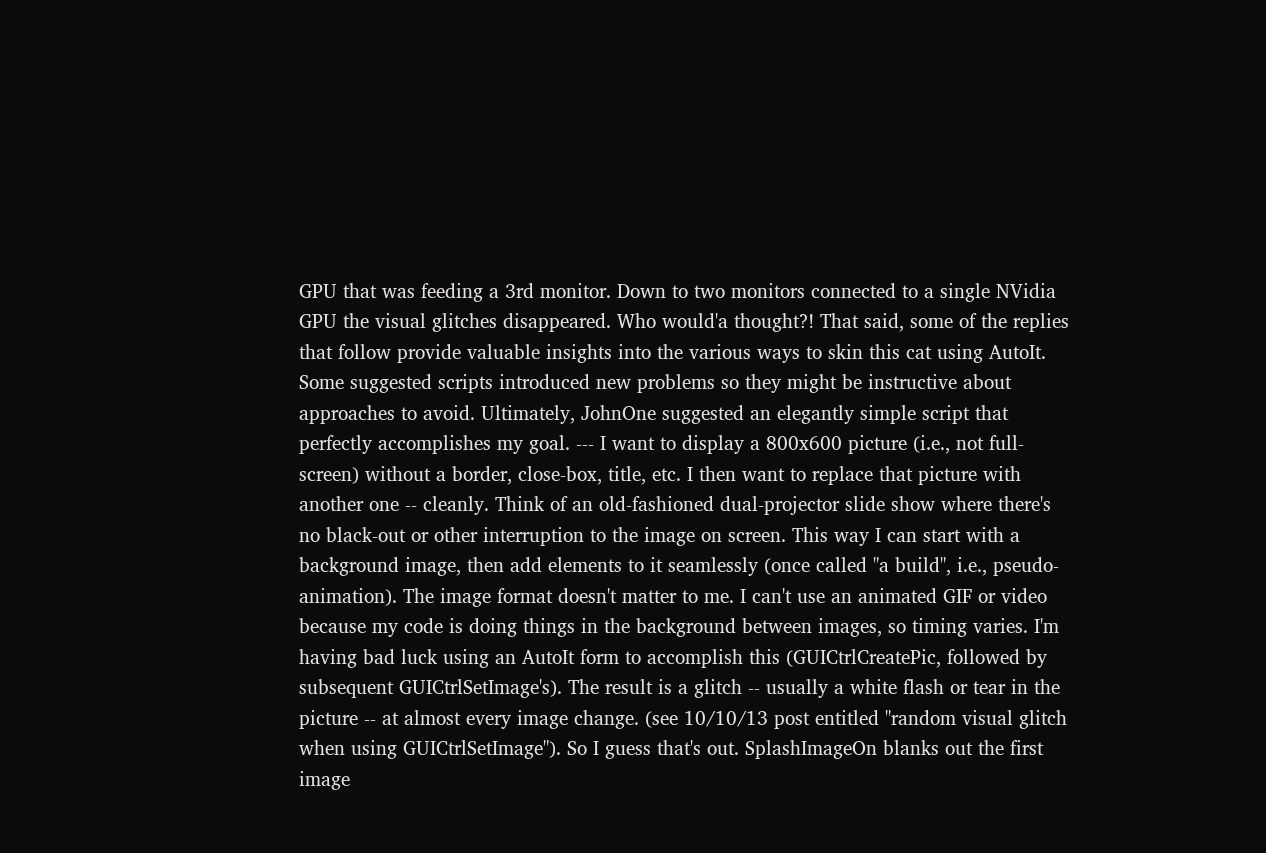GPU that was feeding a 3rd monitor. Down to two monitors connected to a single NVidia GPU the visual glitches disappeared. Who would'a thought?! That said, some of the replies that follow provide valuable insights into the various ways to skin this cat using AutoIt. Some suggested scripts introduced new problems so they might be instructive about approaches to avoid. Ultimately, JohnOne suggested an elegantly simple script that perfectly accomplishes my goal. --- I want to display a 800x600 picture (i.e., not full-screen) without a border, close-box, title, etc. I then want to replace that picture with another one -- cleanly. Think of an old-fashioned dual-projector slide show where there's no black-out or other interruption to the image on screen. This way I can start with a background image, then add elements to it seamlessly (once called "a build", i.e., pseudo-animation). The image format doesn't matter to me. I can't use an animated GIF or video because my code is doing things in the background between images, so timing varies. I'm having bad luck using an AutoIt form to accomplish this (GUICtrlCreatePic, followed by subsequent GUICtrlSetImage's). The result is a glitch -- usually a white flash or tear in the picture -- at almost every image change. (see 10/10/13 post entitled "random visual glitch when using GUICtrlSetImage"). So I guess that's out. SplashImageOn blanks out the first image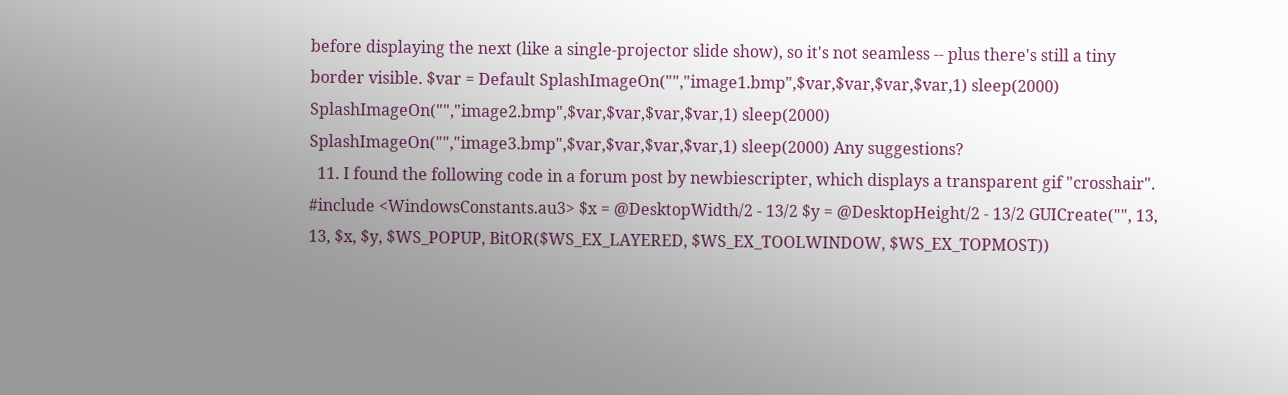before displaying the next (like a single-projector slide show), so it's not seamless -- plus there's still a tiny border visible. $var = Default SplashImageOn("","image1.bmp",$var,$var,$var,$var,1) sleep(2000) SplashImageOn("","image2.bmp",$var,$var,$var,$var,1) sleep(2000) SplashImageOn("","image3.bmp",$var,$var,$var,$var,1) sleep(2000) Any suggestions?
  11. I found the following code in a forum post by newbiescripter, which displays a transparent gif "crosshair". #include <WindowsConstants.au3> $x = @DesktopWidth/2 - 13/2 $y = @DesktopHeight/2 - 13/2 GUICreate("", 13, 13, $x, $y, $WS_POPUP, BitOR($WS_EX_LAYERED, $WS_EX_TOOLWINDOW, $WS_EX_TOPMOST))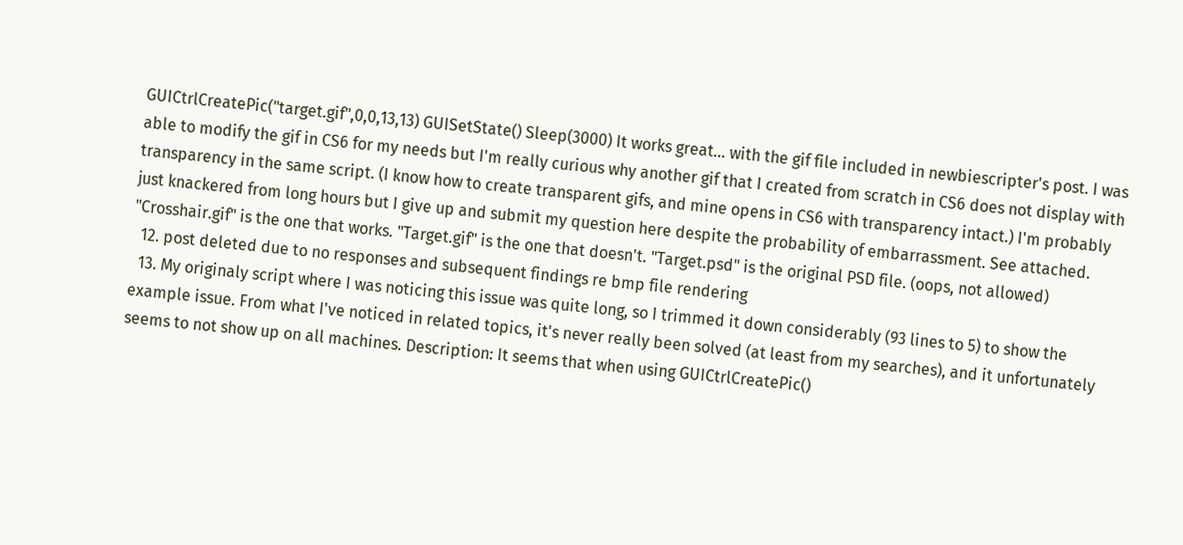GUICtrlCreatePic("target.gif",0,0,13,13) GUISetState() Sleep(3000) It works great... with the gif file included in newbiescripter's post. I was able to modify the gif in CS6 for my needs but I'm really curious why another gif that I created from scratch in CS6 does not display with transparency in the same script. (I know how to create transparent gifs, and mine opens in CS6 with transparency intact.) I'm probably just knackered from long hours but I give up and submit my question here despite the probability of embarrassment. See attached. "Crosshair.gif" is the one that works. "Target.gif" is the one that doesn't. "Target.psd" is the original PSD file. (oops, not allowed)
  12. post deleted due to no responses and subsequent findings re bmp file rendering
  13. My originaly script where I was noticing this issue was quite long, so I trimmed it down considerably (93 lines to 5) to show the example issue. From what I've noticed in related topics, it's never really been solved (at least from my searches), and it unfortunately seems to not show up on all machines. Description: It seems that when using GUICtrlCreatePic()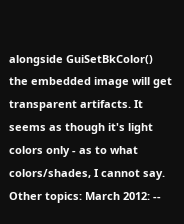alongside GuiSetBkColor() the embedded image will get transparent artifacts. It seems as though it's light colors only - as to what colors/shades, I cannot say. Other topics: March 2012: --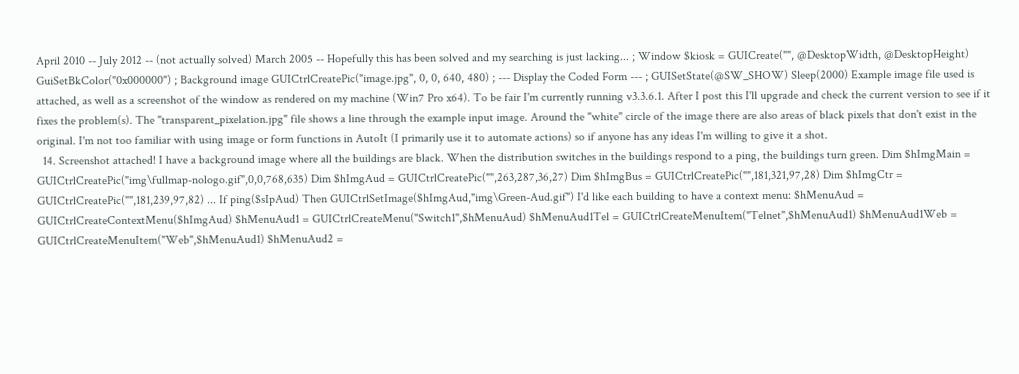April 2010 -- July 2012 -- (not actually solved) March 2005 -- Hopefully this has been solved and my searching is just lacking... ; Window $kiosk = GUICreate("", @DesktopWidth, @DesktopHeight) GuiSetBkColor("0x000000") ; Background image GUICtrlCreatePic("image.jpg", 0, 0, 640, 480) ; --- Display the Coded Form --- ; GUISetState(@SW_SHOW) Sleep(2000) Example image file used is attached, as well as a screenshot of the window as rendered on my machine (Win7 Pro x64). To be fair I'm currently running v3.3.6.1. After I post this I'll upgrade and check the current version to see if it fixes the problem(s). The "transparent_pixelation.jpg" file shows a line through the example input image. Around the "white" circle of the image there are also areas of black pixels that don't exist in the original. I'm not too familiar with using image or form functions in AutoIt (I primarily use it to automate actions) so if anyone has any ideas I'm willing to give it a shot.
  14. Screenshot attached! I have a background image where all the buildings are black. When the distribution switches in the buildings respond to a ping, the buildings turn green. Dim $hImgMain = GUICtrlCreatePic("img\fullmap-nologo.gif",0,0,768,635) Dim $hImgAud = GUICtrlCreatePic("",263,287,36,27) Dim $hImgBus = GUICtrlCreatePic("",181,321,97,28) Dim $hImgCtr = GUICtrlCreatePic("",181,239,97,82) ... If ping($sIpAud) Then GUICtrlSetImage($hImgAud,"img\Green-Aud.gif") I'd like each building to have a context menu: $hMenuAud = GUICtrlCreateContextMenu($hImgAud) $hMenuAud1 = GUICtrlCreateMenu("Switch1",$hMenuAud) $hMenuAud1Tel = GUICtrlCreateMenuItem("Telnet",$hMenuAud1) $hMenuAud1Web = GUICtrlCreateMenuItem("Web",$hMenuAud1) $hMenuAud2 =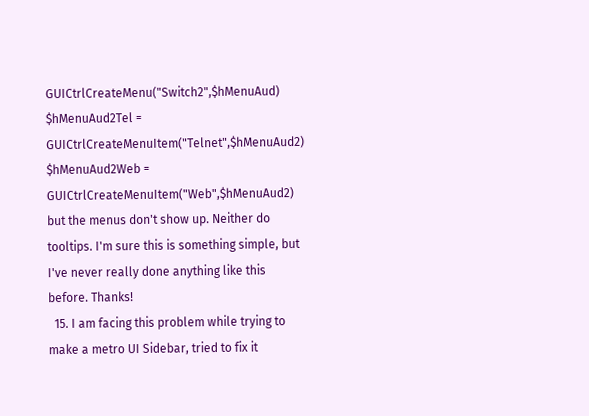GUICtrlCreateMenu("Switch2",$hMenuAud) $hMenuAud2Tel = GUICtrlCreateMenuItem("Telnet",$hMenuAud2) $hMenuAud2Web = GUICtrlCreateMenuItem("Web",$hMenuAud2) but the menus don't show up. Neither do tooltips. I'm sure this is something simple, but I've never really done anything like this before. Thanks!
  15. I am facing this problem while trying to make a metro UI Sidebar, tried to fix it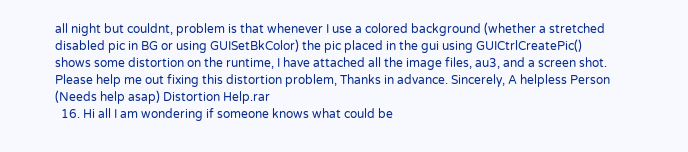all night but couldnt, problem is that whenever I use a colored background (whether a stretched disabled pic in BG or using GUISetBkColor) the pic placed in the gui using GUICtrlCreatePic() shows some distortion on the runtime, I have attached all the image files, au3, and a screen shot. Please help me out fixing this distortion problem, Thanks in advance. Sincerely, A helpless Person (Needs help asap) Distortion Help.rar
  16. Hi all I am wondering if someone knows what could be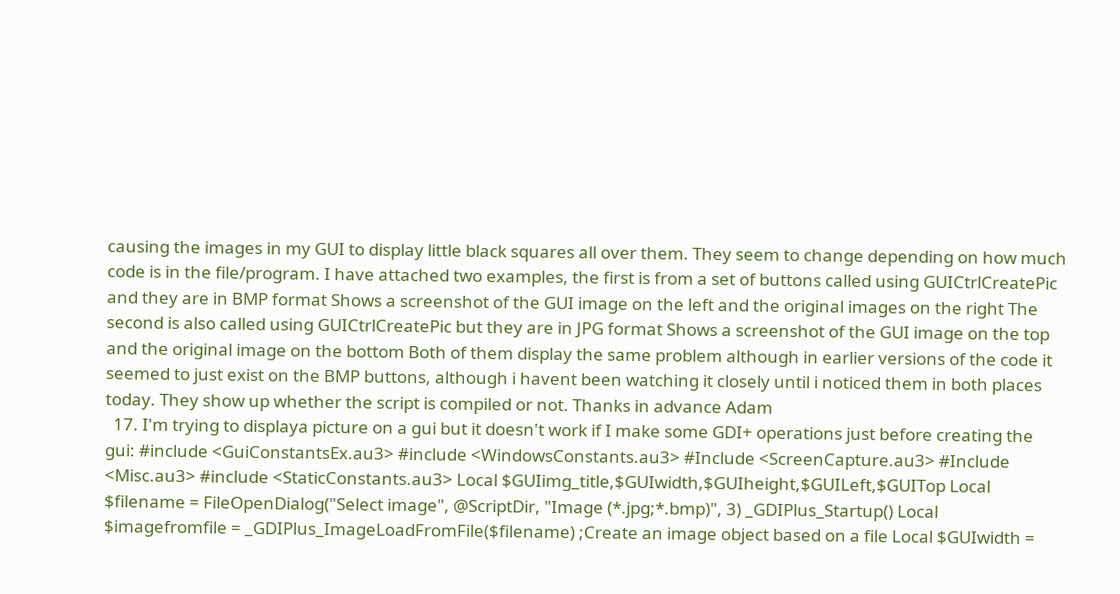causing the images in my GUI to display little black squares all over them. They seem to change depending on how much code is in the file/program. I have attached two examples, the first is from a set of buttons called using GUICtrlCreatePic and they are in BMP format Shows a screenshot of the GUI image on the left and the original images on the right The second is also called using GUICtrlCreatePic but they are in JPG format Shows a screenshot of the GUI image on the top and the original image on the bottom Both of them display the same problem although in earlier versions of the code it seemed to just exist on the BMP buttons, although i havent been watching it closely until i noticed them in both places today. They show up whether the script is compiled or not. Thanks in advance Adam
  17. I'm trying to displaya picture on a gui but it doesn't work if I make some GDI+ operations just before creating the gui: #include <GuiConstantsEx.au3> #include <WindowsConstants.au3> #Include <ScreenCapture.au3> #Include <Misc.au3> #include <StaticConstants.au3> Local $GUIimg_title,$GUIwidth,$GUIheight,$GUILeft,$GUITop Local $filename = FileOpenDialog("Select image", @ScriptDir, "Image (*.jpg;*.bmp)", 3) _GDIPlus_Startup() Local $imagefromfile = _GDIPlus_ImageLoadFromFile($filename) ;Create an image object based on a file Local $GUIwidth =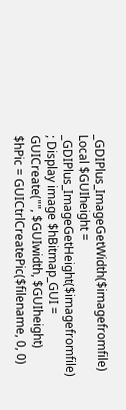_GDIPlus_ImageGetWidth($imagefromfile) Local $GUIheight = _GDIPlus_ImageGetHeight($imagefromfile) ; Display image $hBitmap_GUI = GUICreate("", $GUIwidth, $GUIheight) $hPic = GUICtrlCreatePic($filename, 0, 0)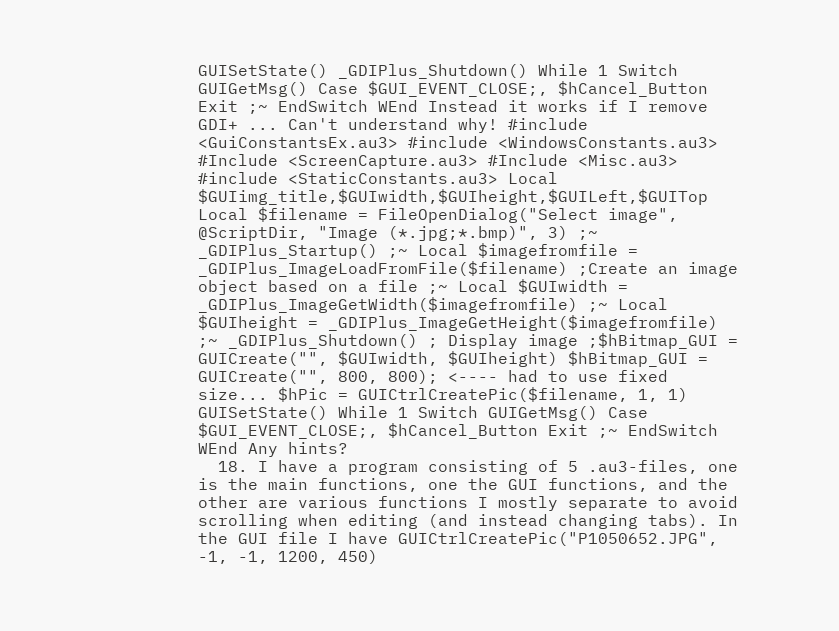GUISetState() _GDIPlus_Shutdown() While 1 Switch GUIGetMsg() Case $GUI_EVENT_CLOSE;, $hCancel_Button Exit ;~ EndSwitch WEnd Instead it works if I remove GDI+ ... Can't understand why! #include <GuiConstantsEx.au3> #include <WindowsConstants.au3> #Include <ScreenCapture.au3> #Include <Misc.au3> #include <StaticConstants.au3> Local $GUIimg_title,$GUIwidth,$GUIheight,$GUILeft,$GUITop Local $filename = FileOpenDialog("Select image", @ScriptDir, "Image (*.jpg;*.bmp)", 3) ;~ _GDIPlus_Startup() ;~ Local $imagefromfile = _GDIPlus_ImageLoadFromFile($filename) ;Create an image object based on a file ;~ Local $GUIwidth = _GDIPlus_ImageGetWidth($imagefromfile) ;~ Local $GUIheight = _GDIPlus_ImageGetHeight($imagefromfile) ;~ _GDIPlus_Shutdown() ; Display image ;$hBitmap_GUI = GUICreate("", $GUIwidth, $GUIheight) $hBitmap_GUI = GUICreate("", 800, 800); <---- had to use fixed size... $hPic = GUICtrlCreatePic($filename, 1, 1) GUISetState() While 1 Switch GUIGetMsg() Case $GUI_EVENT_CLOSE;, $hCancel_Button Exit ;~ EndSwitch WEnd Any hints?
  18. I have a program consisting of 5 .au3-files, one is the main functions, one the GUI functions, and the other are various functions I mostly separate to avoid scrolling when editing (and instead changing tabs). In the GUI file I have GUICtrlCreatePic("P1050652.JPG", -1, -1, 1200, 450)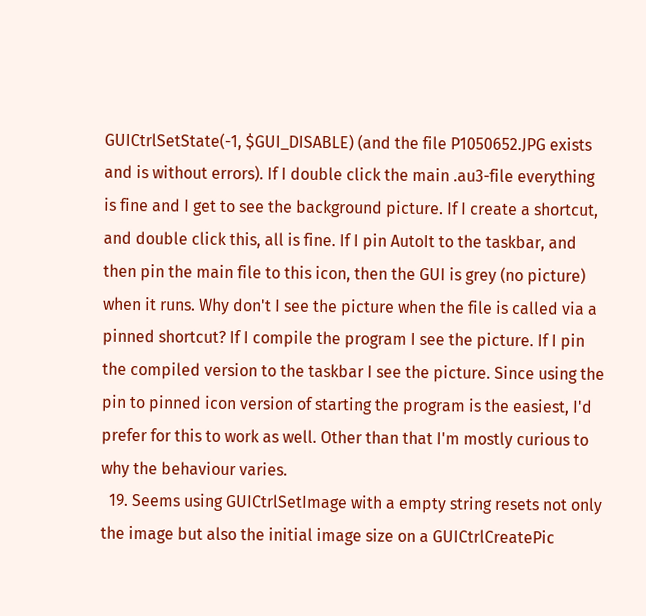GUICtrlSetState(-1, $GUI_DISABLE) (and the file P1050652.JPG exists and is without errors). If I double click the main .au3-file everything is fine and I get to see the background picture. If I create a shortcut, and double click this, all is fine. If I pin AutoIt to the taskbar, and then pin the main file to this icon, then the GUI is grey (no picture) when it runs. Why don't I see the picture when the file is called via a pinned shortcut? If I compile the program I see the picture. If I pin the compiled version to the taskbar I see the picture. Since using the pin to pinned icon version of starting the program is the easiest, I'd prefer for this to work as well. Other than that I'm mostly curious to why the behaviour varies.
  19. Seems using GUICtrlSetImage with a empty string resets not only the image but also the initial image size on a GUICtrlCreatePic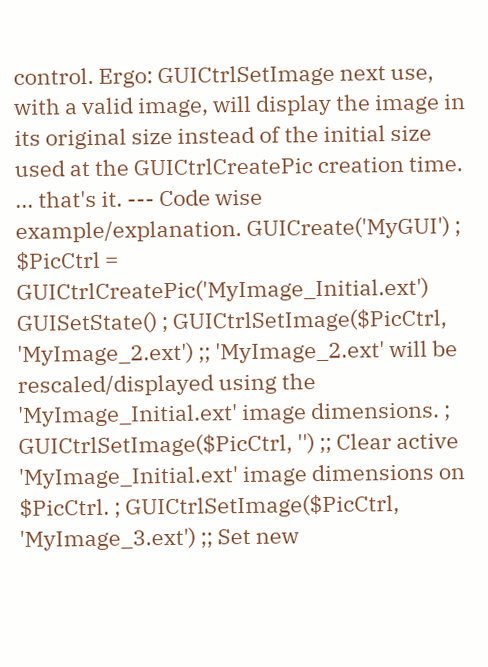control. Ergo: GUICtrlSetImage next use, with a valid image, will display the image in its original size instead of the initial size used at the GUICtrlCreatePic creation time. ... that's it. --- Code wise example/explanation. GUICreate('MyGUI') ; $PicCtrl = GUICtrlCreatePic('MyImage_Initial.ext') GUISetState() ; GUICtrlSetImage($PicCtrl, 'MyImage_2.ext') ;; 'MyImage_2.ext' will be rescaled/displayed using the 'MyImage_Initial.ext' image dimensions. ; GUICtrlSetImage($PicCtrl, '') ;; Clear active 'MyImage_Initial.ext' image dimensions on $PicCtrl. ; GUICtrlSetImage($PicCtrl, 'MyImage_3.ext') ;; Set new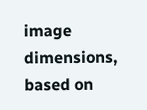image dimensions, based on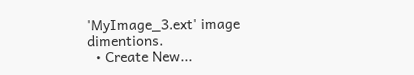'MyImage_3.ext' image dimentions.
  • Create New...